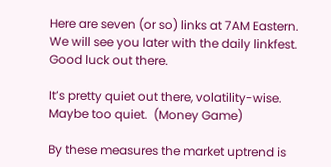Here are seven (or so) links at 7AM Eastern.  We will see you later with the daily linkfest.  Good luck out there.

It’s pretty quiet out there, volatility-wise.  Maybe too quiet.  (Money Game)

By these measures the market uptrend is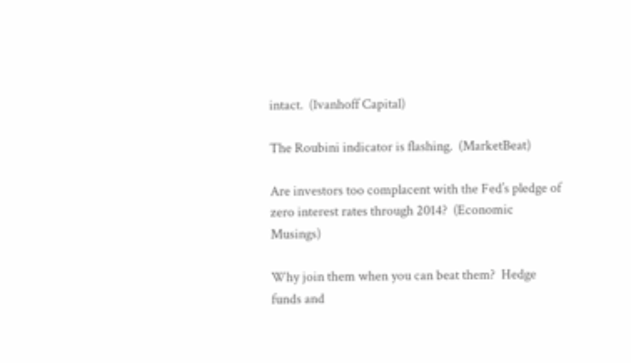intact.  (Ivanhoff Capital)

The Roubini indicator is flashing.  (MarketBeat)

Are investors too complacent with the Fed’s pledge of zero interest rates through 2014?  (Economic Musings)

Why join them when you can beat them?  Hedge funds and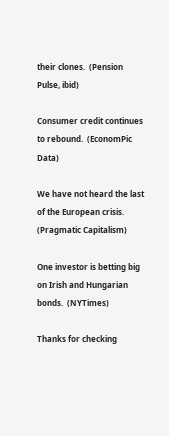their clones.  (Pension Pulse, ibid)

Consumer credit continues to rebound.  (EconomPic Data)

We have not heard the last of the European crisis.  (Pragmatic Capitalism)

One investor is betting big on Irish and Hungarian bonds.  (NYTimes)

Thanks for checking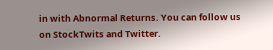in with Abnormal Returns. You can follow us on StockTwits and Twitter.